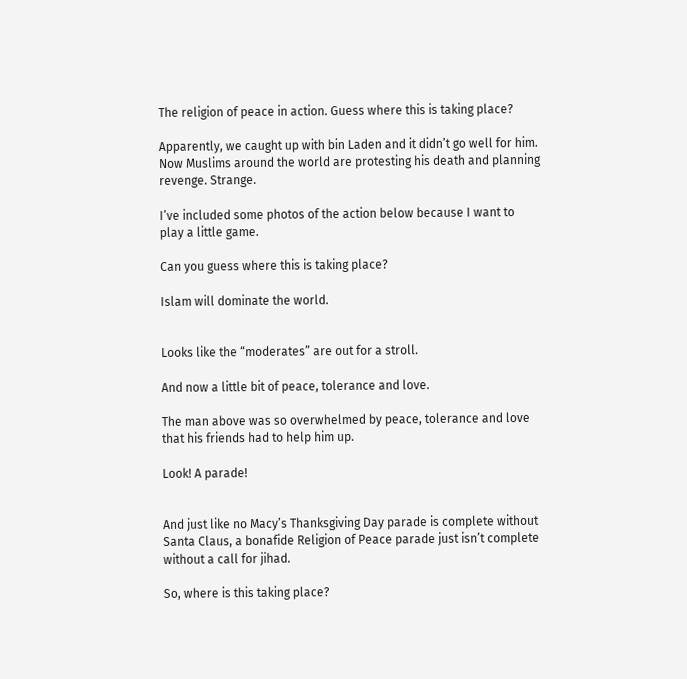The religion of peace in action. Guess where this is taking place?

Apparently, we caught up with bin Laden and it didn’t go well for him. Now Muslims around the world are protesting his death and planning revenge. Strange.

I’ve included some photos of the action below because I want to play a little game.

Can you guess where this is taking place?

Islam will dominate the world.


Looks like the “moderates” are out for a stroll.

And now a little bit of peace, tolerance and love.

The man above was so overwhelmed by peace, tolerance and love that his friends had to help him up.

Look! A parade!


And just like no Macy’s Thanksgiving Day parade is complete without Santa Claus, a bonafide Religion of Peace parade just isn’t complete without a call for jihad.

So, where is this taking place?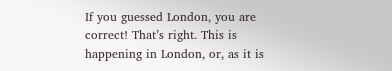If you guessed London, you are correct! That’s right. This is happening in London, or, as it is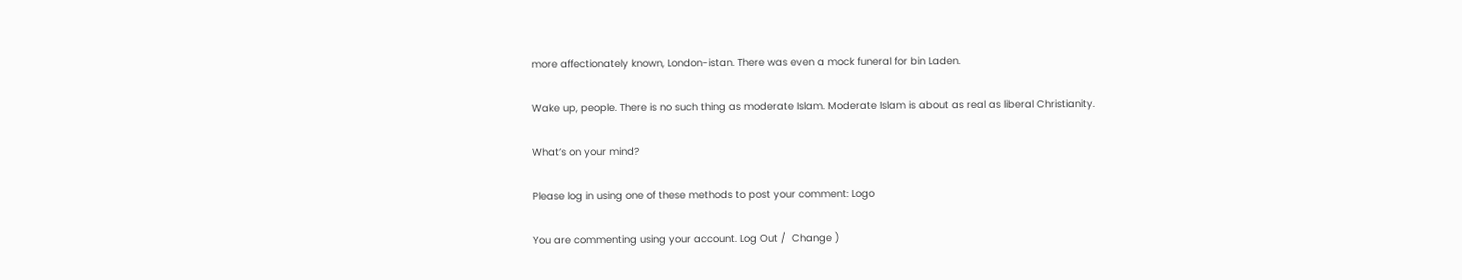more affectionately known, London-istan. There was even a mock funeral for bin Laden.

Wake up, people. There is no such thing as moderate Islam. Moderate Islam is about as real as liberal Christianity.

What’s on your mind?

Please log in using one of these methods to post your comment: Logo

You are commenting using your account. Log Out /  Change )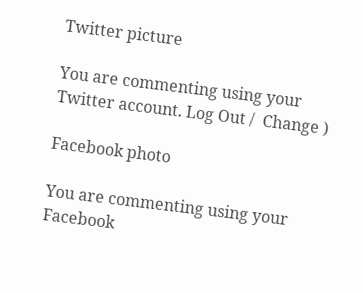Twitter picture

You are commenting using your Twitter account. Log Out /  Change )

Facebook photo

You are commenting using your Facebook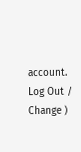account. Log Out /  Change )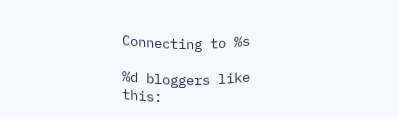Connecting to %s

%d bloggers like this: